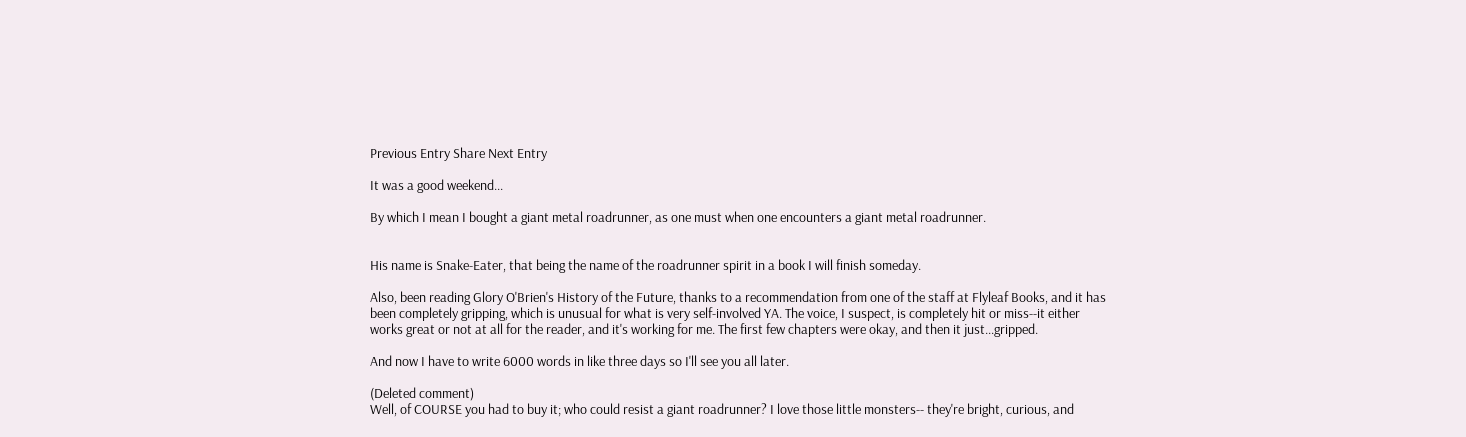Previous Entry Share Next Entry

It was a good weekend...

By which I mean I bought a giant metal roadrunner, as one must when one encounters a giant metal roadrunner.


His name is Snake-Eater, that being the name of the roadrunner spirit in a book I will finish someday.

Also, been reading Glory O'Brien's History of the Future, thanks to a recommendation from one of the staff at Flyleaf Books, and it has been completely gripping, which is unusual for what is very self-involved YA. The voice, I suspect, is completely hit or miss--it either works great or not at all for the reader, and it's working for me. The first few chapters were okay, and then it just...gripped.

And now I have to write 6000 words in like three days so I'll see you all later.

(Deleted comment)
Well, of COURSE you had to buy it; who could resist a giant roadrunner? I love those little monsters-- they're bright, curious, and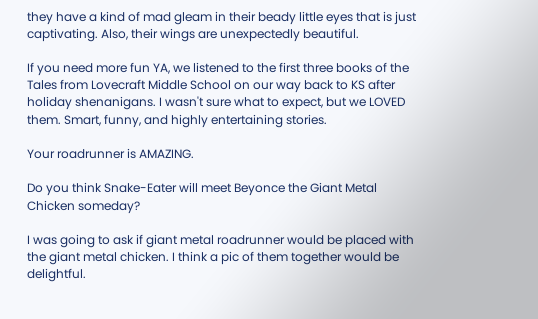they have a kind of mad gleam in their beady little eyes that is just captivating. Also, their wings are unexpectedly beautiful.

If you need more fun YA, we listened to the first three books of the Tales from Lovecraft Middle School on our way back to KS after holiday shenanigans. I wasn't sure what to expect, but we LOVED them. Smart, funny, and highly entertaining stories.

Your roadrunner is AMAZING.

Do you think Snake-Eater will meet Beyonce the Giant Metal Chicken someday?

I was going to ask if giant metal roadrunner would be placed with the giant metal chicken. I think a pic of them together would be delightful.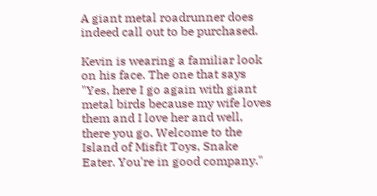A giant metal roadrunner does indeed call out to be purchased.

Kevin is wearing a familiar look on his face. The one that says "Yes, here I go again with giant metal birds because my wife loves them and I love her and well, there you go. Welcome to the Island of Misfit Toys, Snake Eater. You're in good company."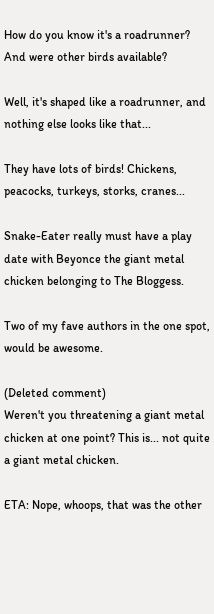How do you know it's a roadrunner? And were other birds available?

Well, it's shaped like a roadrunner, and nothing else looks like that...

They have lots of birds! Chickens, peacocks, turkeys, storks, cranes...

Snake-Eater really must have a play date with Beyonce the giant metal chicken belonging to The Bloggess.

Two of my fave authors in the one spot, would be awesome.

(Deleted comment)
Weren't you threatening a giant metal chicken at one point? This is... not quite a giant metal chicken.

ETA: Nope, whoops, that was the other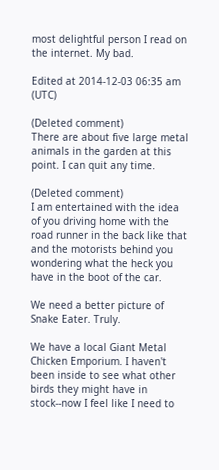most delightful person I read on the internet. My bad.

Edited at 2014-12-03 06:35 am (UTC)

(Deleted comment)
There are about five large metal animals in the garden at this point. I can quit any time.

(Deleted comment)
I am entertained with the idea of you driving home with the road runner in the back like that and the motorists behind you wondering what the heck you have in the boot of the car.

We need a better picture of Snake Eater. Truly.

We have a local Giant Metal Chicken Emporium. I haven't been inside to see what other birds they might have in stock--now I feel like I need to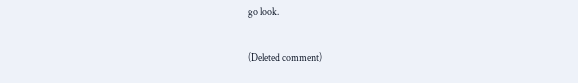go look.

(Deleted comment)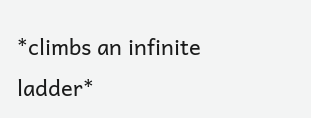*climbs an infinite ladder*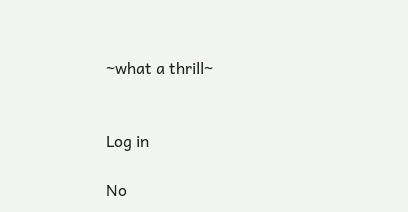~what a thrill~


Log in

No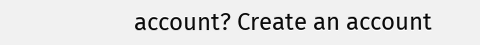account? Create an account